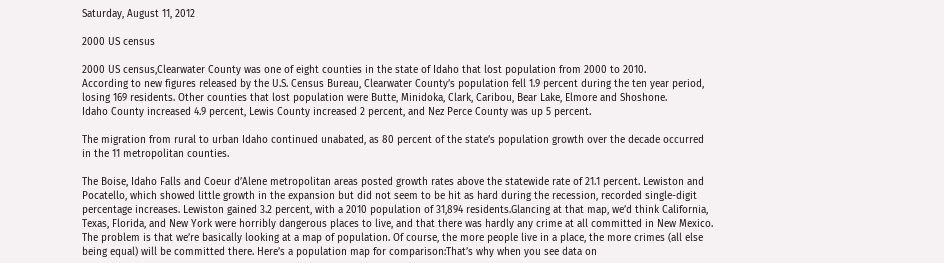Saturday, August 11, 2012

2000 US census

2000 US census,Clearwater County was one of eight counties in the state of Idaho that lost population from 2000 to 2010.
According to new figures released by the U.S. Census Bureau, Clearwater County’s population fell 1.9 percent during the ten year period, losing 169 residents. Other counties that lost population were Butte, Minidoka, Clark, Caribou, Bear Lake, Elmore and Shoshone.
Idaho County increased 4.9 percent, Lewis County increased 2 percent, and Nez Perce County was up 5 percent.

The migration from rural to urban Idaho continued unabated, as 80 percent of the state’s population growth over the decade occurred in the 11 metropolitan counties.

The Boise, Idaho Falls and Coeur d’Alene metropolitan areas posted growth rates above the statewide rate of 21.1 percent. Lewiston and Pocatello, which showed little growth in the expansion but did not seem to be hit as hard during the recession, recorded single-digit percentage increases. Lewiston gained 3.2 percent, with a 2010 population of 31,894 residents.Glancing at that map, we’d think California, Texas, Florida, and New York were horribly dangerous places to live, and that there was hardly any crime at all committed in New Mexico. The problem is that we’re basically looking at a map of population. Of course, the more people live in a place, the more crimes (all else being equal) will be committed there. Here’s a population map for comparison:That’s why when you see data on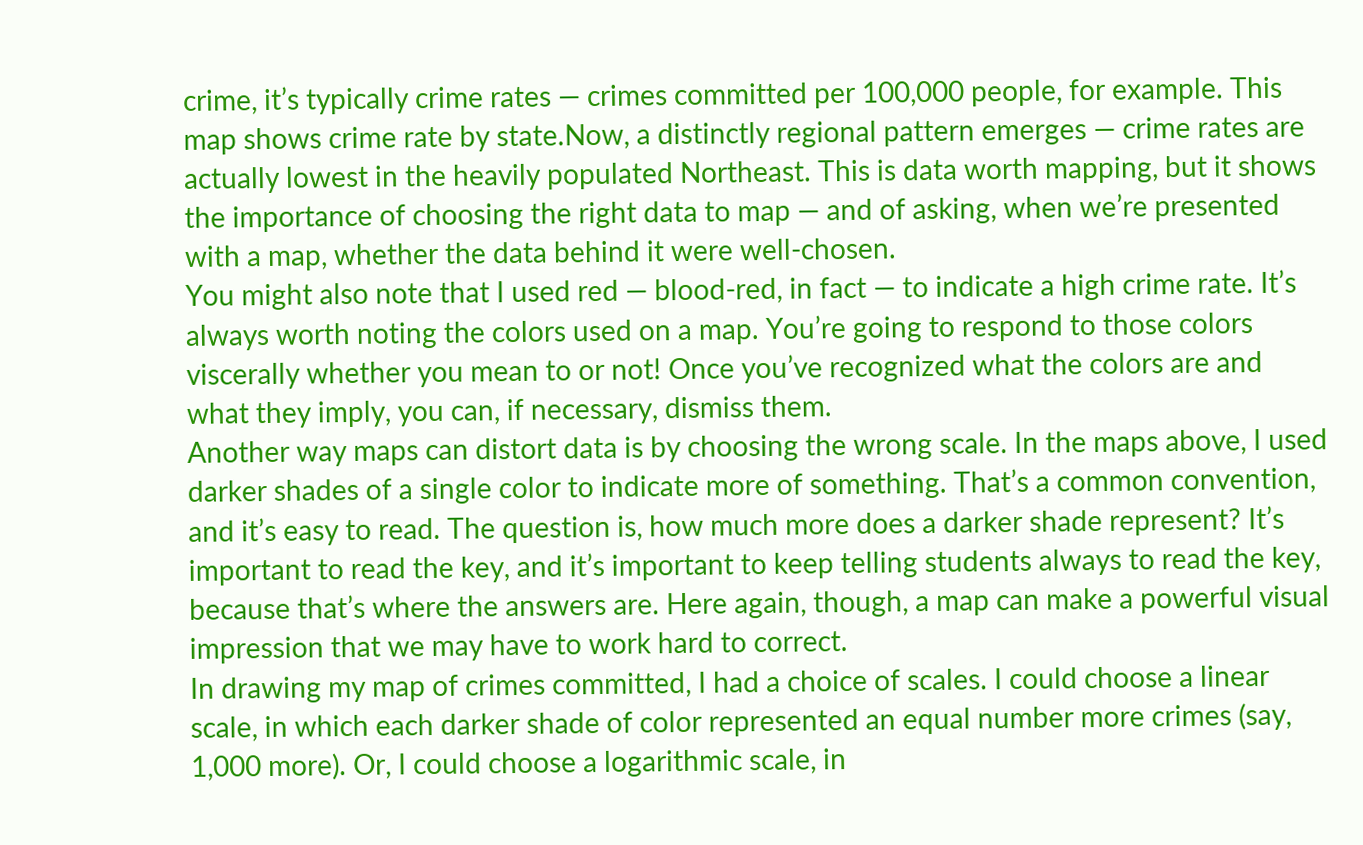crime, it’s typically crime rates — crimes committed per 100,000 people, for example. This map shows crime rate by state.Now, a distinctly regional pattern emerges — crime rates are actually lowest in the heavily populated Northeast. This is data worth mapping, but it shows the importance of choosing the right data to map — and of asking, when we’re presented with a map, whether the data behind it were well-chosen.
You might also note that I used red — blood-red, in fact — to indicate a high crime rate. It’s always worth noting the colors used on a map. You’re going to respond to those colors viscerally whether you mean to or not! Once you’ve recognized what the colors are and what they imply, you can, if necessary, dismiss them.
Another way maps can distort data is by choosing the wrong scale. In the maps above, I used darker shades of a single color to indicate more of something. That’s a common convention, and it’s easy to read. The question is, how much more does a darker shade represent? It’s important to read the key, and it’s important to keep telling students always to read the key, because that’s where the answers are. Here again, though, a map can make a powerful visual impression that we may have to work hard to correct.
In drawing my map of crimes committed, I had a choice of scales. I could choose a linear scale, in which each darker shade of color represented an equal number more crimes (say, 1,000 more). Or, I could choose a logarithmic scale, in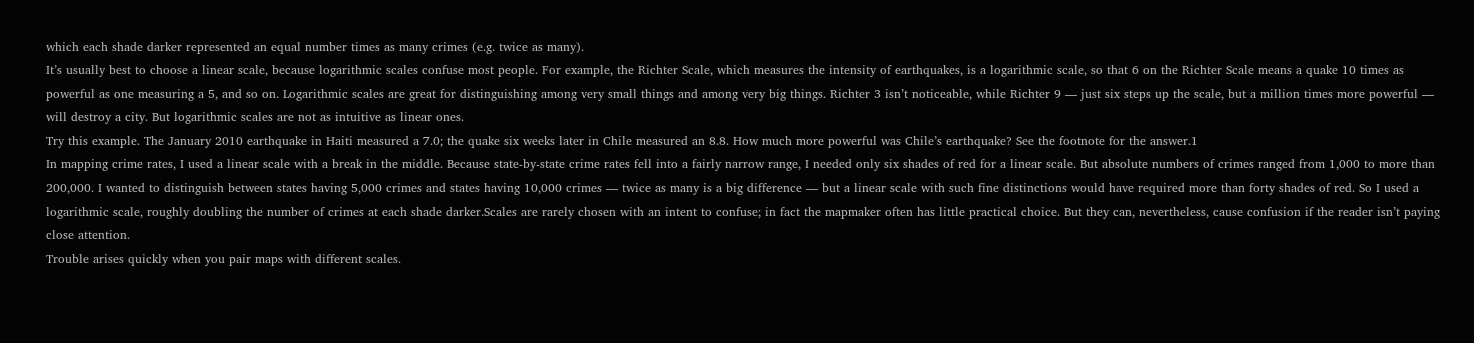which each shade darker represented an equal number times as many crimes (e.g. twice as many).
It’s usually best to choose a linear scale, because logarithmic scales confuse most people. For example, the Richter Scale, which measures the intensity of earthquakes, is a logarithmic scale, so that 6 on the Richter Scale means a quake 10 times as powerful as one measuring a 5, and so on. Logarithmic scales are great for distinguishing among very small things and among very big things. Richter 3 isn’t noticeable, while Richter 9 — just six steps up the scale, but a million times more powerful — will destroy a city. But logarithmic scales are not as intuitive as linear ones.
Try this example. The January 2010 earthquake in Haiti measured a 7.0; the quake six weeks later in Chile measured an 8.8. How much more powerful was Chile’s earthquake? See the footnote for the answer.1
In mapping crime rates, I used a linear scale with a break in the middle. Because state-by-state crime rates fell into a fairly narrow range, I needed only six shades of red for a linear scale. But absolute numbers of crimes ranged from 1,000 to more than 200,000. I wanted to distinguish between states having 5,000 crimes and states having 10,000 crimes — twice as many is a big difference — but a linear scale with such fine distinctions would have required more than forty shades of red. So I used a logarithmic scale, roughly doubling the number of crimes at each shade darker.Scales are rarely chosen with an intent to confuse; in fact the mapmaker often has little practical choice. But they can, nevertheless, cause confusion if the reader isn’t paying close attention.
Trouble arises quickly when you pair maps with different scales.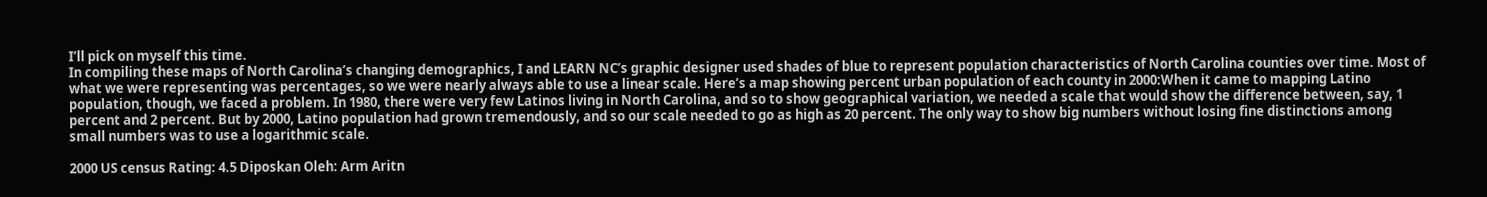I’ll pick on myself this time.
In compiling these maps of North Carolina’s changing demographics, I and LEARN NC’s graphic designer used shades of blue to represent population characteristics of North Carolina counties over time. Most of what we were representing was percentages, so we were nearly always able to use a linear scale. Here’s a map showing percent urban population of each county in 2000:When it came to mapping Latino population, though, we faced a problem. In 1980, there were very few Latinos living in North Carolina, and so to show geographical variation, we needed a scale that would show the difference between, say, 1 percent and 2 percent. But by 2000, Latino population had grown tremendously, and so our scale needed to go as high as 20 percent. The only way to show big numbers without losing fine distinctions among small numbers was to use a logarithmic scale.

2000 US census Rating: 4.5 Diposkan Oleh: Arm Aritn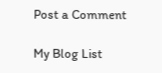Post a Comment

My Blog List